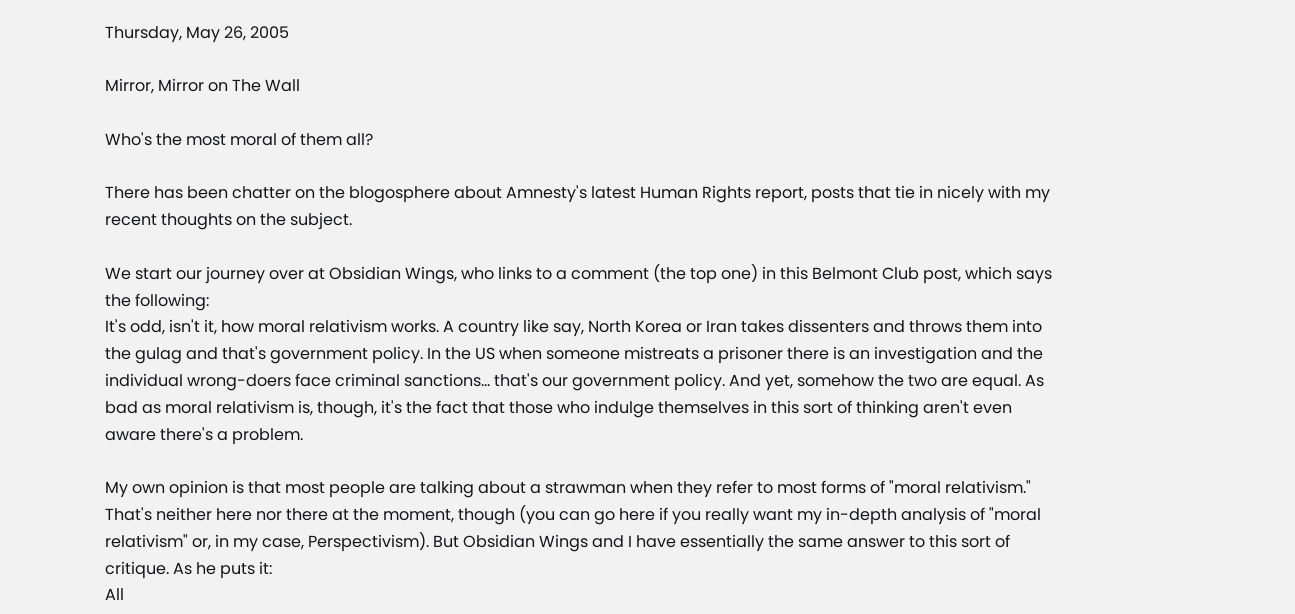Thursday, May 26, 2005

Mirror, Mirror on The Wall

Who's the most moral of them all?

There has been chatter on the blogosphere about Amnesty's latest Human Rights report, posts that tie in nicely with my recent thoughts on the subject.

We start our journey over at Obsidian Wings, who links to a comment (the top one) in this Belmont Club post, which says the following:
It's odd, isn't it, how moral relativism works. A country like say, North Korea or Iran takes dissenters and throws them into the gulag and that's government policy. In the US when someone mistreats a prisoner there is an investigation and the individual wrong-doers face criminal sanctions... that's our government policy. And yet, somehow the two are equal. As bad as moral relativism is, though, it's the fact that those who indulge themselves in this sort of thinking aren't even aware there's a problem.

My own opinion is that most people are talking about a strawman when they refer to most forms of "moral relativism." That's neither here nor there at the moment, though (you can go here if you really want my in-depth analysis of "moral relativism" or, in my case, Perspectivism). But Obsidian Wings and I have essentially the same answer to this sort of critique. As he puts it:
All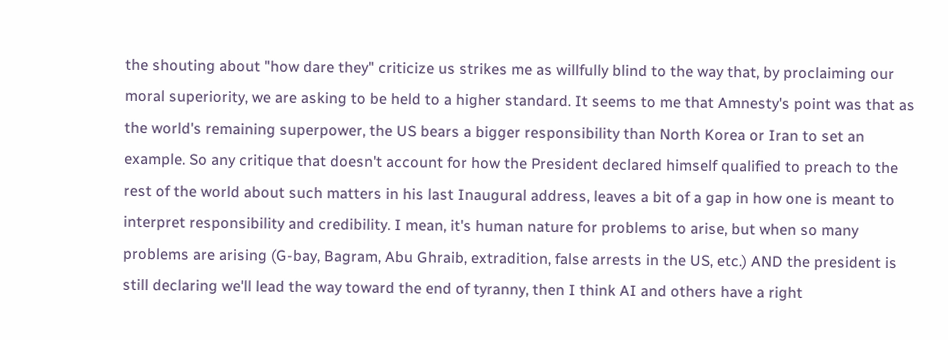the shouting about "how dare they" criticize us strikes me as willfully blind to the way that, by proclaiming our moral superiority, we are asking to be held to a higher standard. It seems to me that Amnesty's point was that as the world's remaining superpower, the US bears a bigger responsibility than North Korea or Iran to set an example. So any critique that doesn't account for how the President declared himself qualified to preach to the rest of the world about such matters in his last Inaugural address, leaves a bit of a gap in how one is meant to interpret responsibility and credibility. I mean, it's human nature for problems to arise, but when so many problems are arising (G-bay, Bagram, Abu Ghraib, extradition, false arrests in the US, etc.) AND the president is still declaring we'll lead the way toward the end of tyranny, then I think AI and others have a right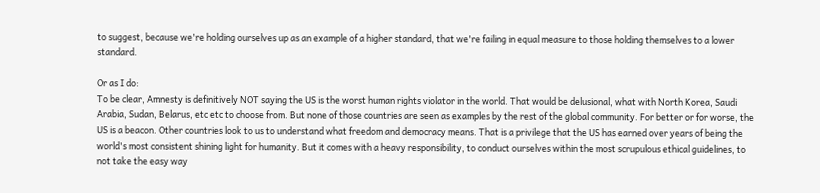to suggest, because we're holding ourselves up as an example of a higher standard, that we're failing in equal measure to those holding themselves to a lower standard.

Or as I do:
To be clear, Amnesty is definitively NOT saying the US is the worst human rights violator in the world. That would be delusional, what with North Korea, Saudi Arabia, Sudan, Belarus, etc etc to choose from. But none of those countries are seen as examples by the rest of the global community. For better or for worse, the US is a beacon. Other countries look to us to understand what freedom and democracy means. That is a privilege that the US has earned over years of being the world's most consistent shining light for humanity. But it comes with a heavy responsibility, to conduct ourselves within the most scrupulous ethical guidelines, to not take the easy way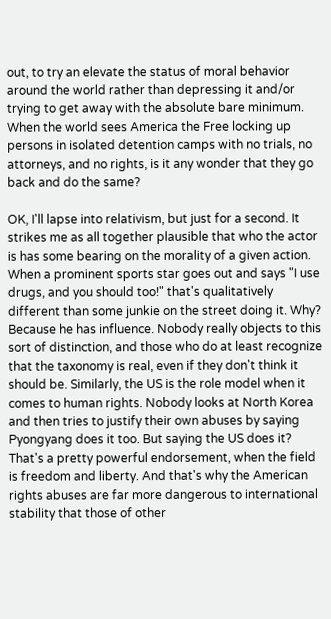out, to try an elevate the status of moral behavior around the world rather than depressing it and/or trying to get away with the absolute bare minimum. When the world sees America the Free locking up persons in isolated detention camps with no trials, no attorneys, and no rights, is it any wonder that they go back and do the same?

OK, I'll lapse into relativism, but just for a second. It strikes me as all together plausible that who the actor is has some bearing on the morality of a given action. When a prominent sports star goes out and says "I use drugs, and you should too!" that's qualitatively different than some junkie on the street doing it. Why? Because he has influence. Nobody really objects to this sort of distinction, and those who do at least recognize that the taxonomy is real, even if they don't think it should be. Similarly, the US is the role model when it comes to human rights. Nobody looks at North Korea and then tries to justify their own abuses by saying Pyongyang does it too. But saying the US does it? That's a pretty powerful endorsement, when the field is freedom and liberty. And that's why the American rights abuses are far more dangerous to international stability that those of other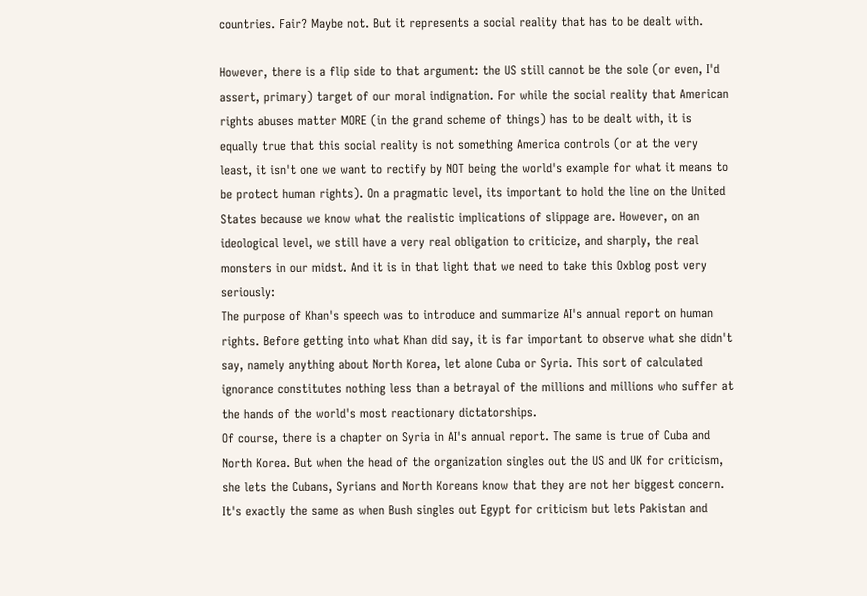countries. Fair? Maybe not. But it represents a social reality that has to be dealt with.

However, there is a flip side to that argument: the US still cannot be the sole (or even, I'd assert, primary) target of our moral indignation. For while the social reality that American rights abuses matter MORE (in the grand scheme of things) has to be dealt with, it is equally true that this social reality is not something America controls (or at the very least, it isn't one we want to rectify by NOT being the world's example for what it means to be protect human rights). On a pragmatic level, its important to hold the line on the United States because we know what the realistic implications of slippage are. However, on an ideological level, we still have a very real obligation to criticize, and sharply, the real monsters in our midst. And it is in that light that we need to take this Oxblog post very seriously:
The purpose of Khan's speech was to introduce and summarize AI's annual report on human rights. Before getting into what Khan did say, it is far important to observe what she didn't say, namely anything about North Korea, let alone Cuba or Syria. This sort of calculated ignorance constitutes nothing less than a betrayal of the millions and millions who suffer at the hands of the world's most reactionary dictatorships.
Of course, there is a chapter on Syria in AI's annual report. The same is true of Cuba and North Korea. But when the head of the organization singles out the US and UK for criticism, she lets the Cubans, Syrians and North Koreans know that they are not her biggest concern. It's exactly the same as when Bush singles out Egypt for criticism but lets Pakistan and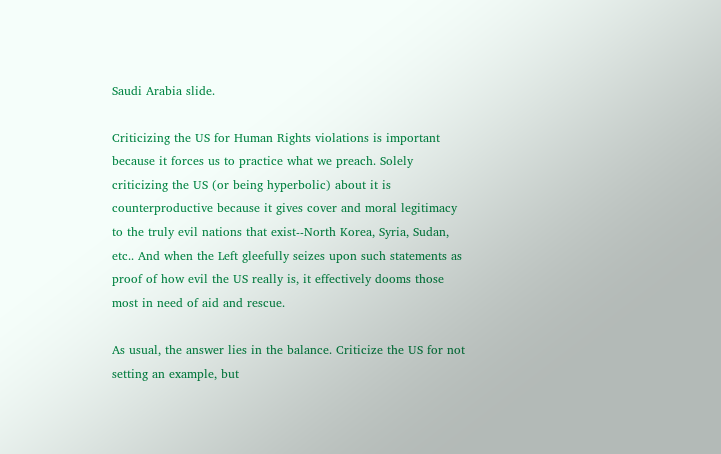Saudi Arabia slide.

Criticizing the US for Human Rights violations is important because it forces us to practice what we preach. Solely criticizing the US (or being hyperbolic) about it is counterproductive because it gives cover and moral legitimacy to the truly evil nations that exist--North Korea, Syria, Sudan, etc.. And when the Left gleefully seizes upon such statements as proof of how evil the US really is, it effectively dooms those most in need of aid and rescue.

As usual, the answer lies in the balance. Criticize the US for not setting an example, but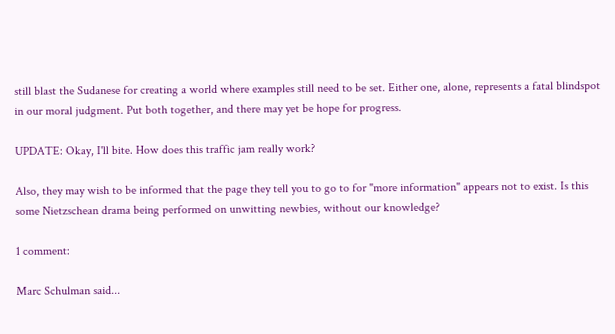still blast the Sudanese for creating a world where examples still need to be set. Either one, alone, represents a fatal blindspot in our moral judgment. Put both together, and there may yet be hope for progress.

UPDATE: Okay, I'll bite. How does this traffic jam really work?

Also, they may wish to be informed that the page they tell you to go to for "more information" appears not to exist. Is this some Nietzschean drama being performed on unwitting newbies, without our knowledge?

1 comment:

Marc Schulman said...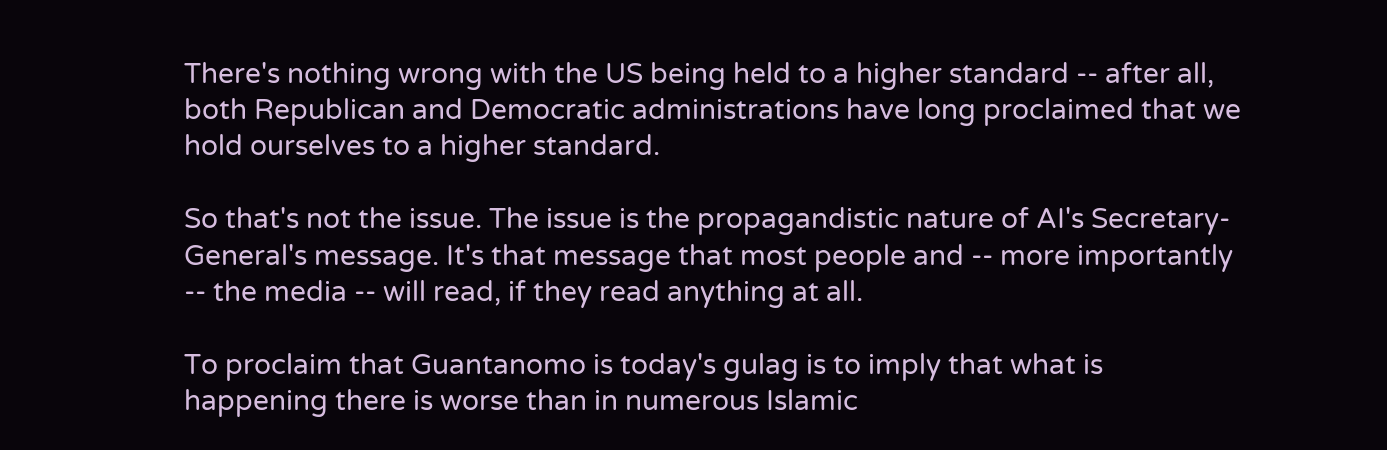There's nothing wrong with the US being held to a higher standard -- after all, both Republican and Democratic administrations have long proclaimed that we hold ourselves to a higher standard.

So that's not the issue. The issue is the propagandistic nature of AI's Secretary-General's message. It's that message that most people and -- more importantly -- the media -- will read, if they read anything at all.

To proclaim that Guantanomo is today's gulag is to imply that what is happening there is worse than in numerous Islamic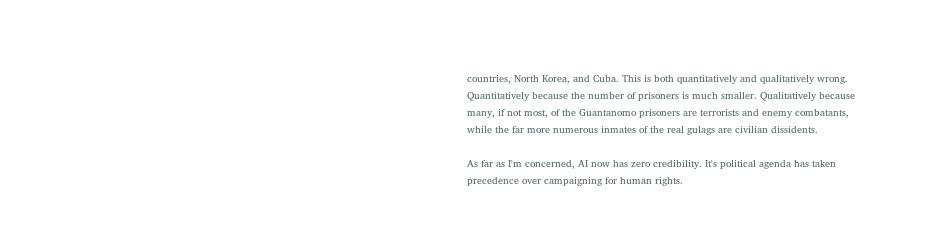countries, North Korea, and Cuba. This is both quantitatively and qualitatively wrong. Quantitatively because the number of prisoners is much smaller. Qualitatively because many, if not most, of the Guantanomo prisoners are terrorists and enemy combatants, while the far more numerous inmates of the real gulags are civilian dissidents.

As far as I'm concerned, AI now has zero credibility. It's political agenda has taken precedence over campaigning for human rights.